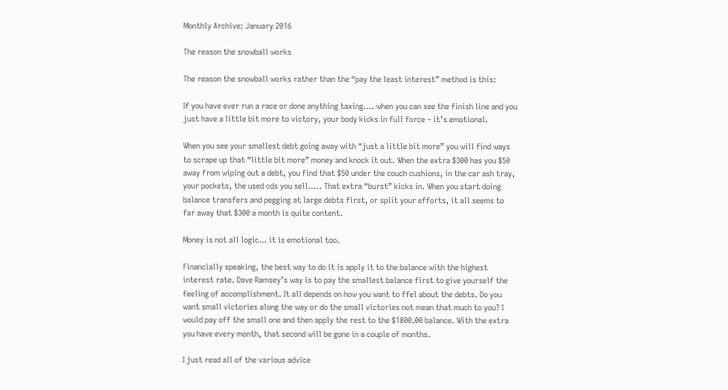Monthly Archive: January 2016

The reason the snowball works

The reason the snowball works rather than the “pay the least interest” method is this:

If you have ever run a race or done anything taxing…. when you can see the finish line and you just have a little bit more to victory, your body kicks in full force – it’s emotional.

When you see your smallest debt going away with “just a little bit more” you will find ways to scrape up that “little bit more” money and knock it out. When the extra $300 has you $50 away from wiping out a debt, you find that $50 under the couch cushions, in the car ash tray, your pockets, the used cds you sell….. That extra “burst” kicks in. When you start doing balance transfers and pegging at large debts first, or split your efforts, it all seems to far away that $300 a month is quite content.

Money is not all logic… it is emotional too.

Financially speaking, the best way to do it is apply it to the balance with the highest interest rate. Dave Ramsey’s way is to pay the smallest balance first to give yourself the feeling of accomplishment. It all depends on how you want to ffel about the debts. Do you want small victories along the way or do the small victories not mean that much to you? I would pay off the small one and then apply the rest to the $1800.00 balance. With the extra you have every month, that second will be gone in a couple of months.

I just read all of the various advice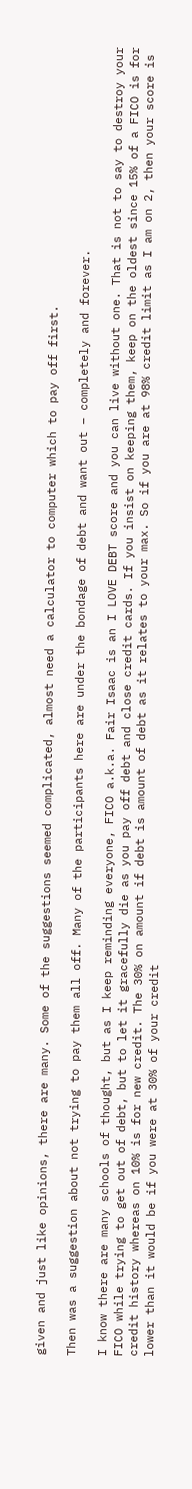given and just like opinions, there are many. Some of the suggestions seemed complicated, almost need a calculator to computer which to pay off first.

Then was a suggestion about not trying to pay them all off. Many of the participants here are under the bondage of debt and want out – completely and forever.

I know there are many schools of thought, but as I keep reminding everyone, FICO a.k.a. Fair Isaac is an I LOVE DEBT score and you can live without one. That is not to say to destroy your FICO while trying to get out of debt, but to let it gracefully die as you pay off debt and close credit cards. If you insist on keeping them, keep on the oldest since 15% of a FICO is for credit history whereas on 10% is for new credit. The 30% on amount if debt is amount of debt as it relates to your max. So if you are at 98% credit limit as I am on 2, then your score is lower than it would be if you were at 30% of your credit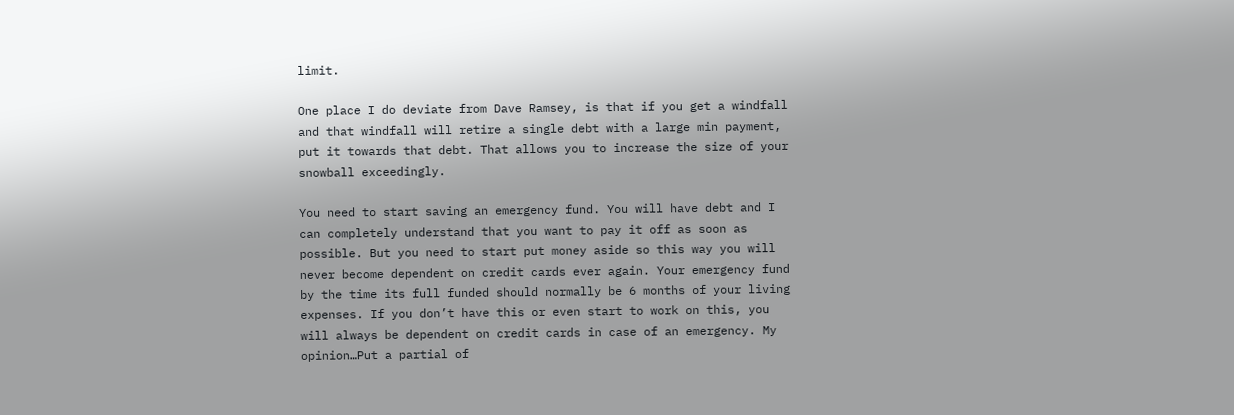limit.

One place I do deviate from Dave Ramsey, is that if you get a windfall and that windfall will retire a single debt with a large min payment, put it towards that debt. That allows you to increase the size of your snowball exceedingly.

You need to start saving an emergency fund. You will have debt and I can completely understand that you want to pay it off as soon as possible. But you need to start put money aside so this way you will never become dependent on credit cards ever again. Your emergency fund by the time its full funded should normally be 6 months of your living expenses. If you don’t have this or even start to work on this, you will always be dependent on credit cards in case of an emergency. My opinion…Put a partial of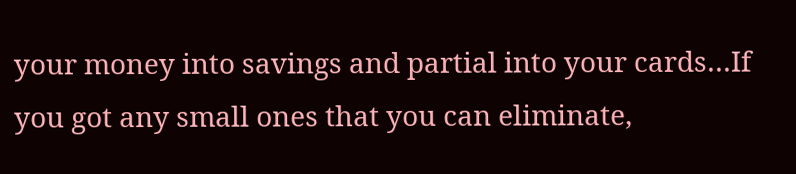your money into savings and partial into your cards…If you got any small ones that you can eliminate,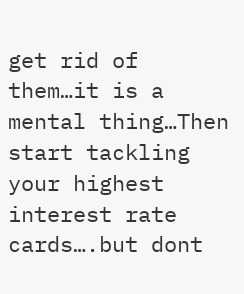get rid of them…it is a mental thing…Then start tackling your highest interest rate cards….but dont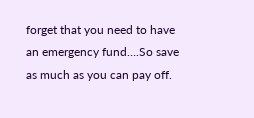forget that you need to have an emergency fund….So save as much as you can pay off.